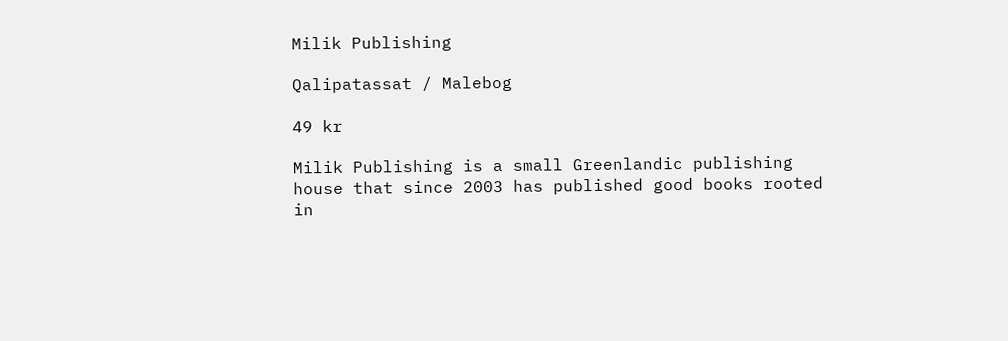Milik Publishing

Qalipatassat / Malebog

49 kr

Milik Publishing is a small Greenlandic publishing house that since 2003 has published good books rooted in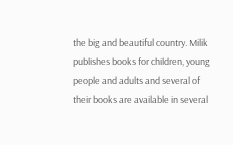the big and beautiful country. Milik publishes books for children, young people and adults and several of their books are available in several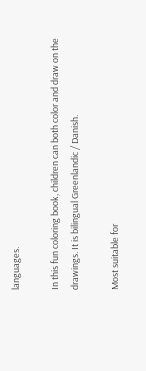languages.

In this fun coloring book, children can both color and draw on the drawings. It is bilingual Greenlandic / Danish.

Most suitable for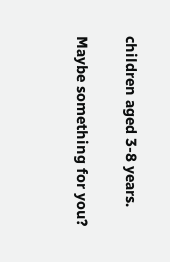children aged 3-8 years.

Maybe something for you?